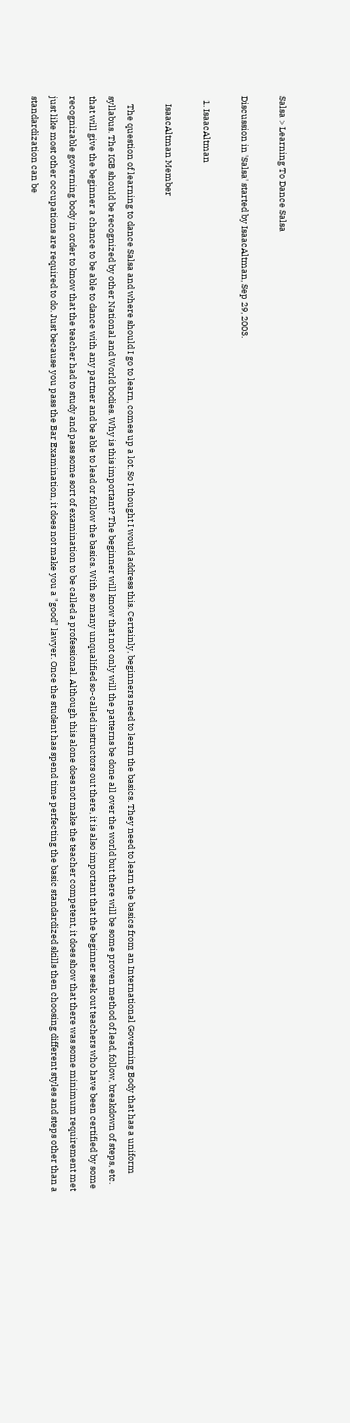Salsa > Learning To Dance Salsa

Discussion in 'Salsa' started by IsaacAltman, Sep 29, 2003.

  1. IsaacAltman

    IsaacAltman Member

    The question of learning to dance Salsa and where should I go to learn, comes up a lot. So I thought I would address this. Certainly, beginners need to learn the basics. They need to learn the basics from an International Governing Body that has a uniform syllabus. The IGB should be recognized by other National and World bodies. Why is this important? The beginner will know that not only will the patterns be done all over the world but there will be some proven method of lead, follow, breakdown of steps, etc. that will give the beginner a chance to be able to dance with any partner and be able to lead or follow the basics. With so many unqualified so-called instructors out there, it is also important that the beginner seek out teachers who have been certified by some recognizable governing body in order to know that the teacher had to study and pass some sort of examination to be called a professional. Although this alone does not make the teacher competent, it does show that there was some minimum requirement met just like most other occupations are required to do. Just because you pass the Bar Examination, it does not make you a "good" lawyer. Once the student has spend time perfecting the basic standardized skills then choosing different styles and steps other than a standardization can be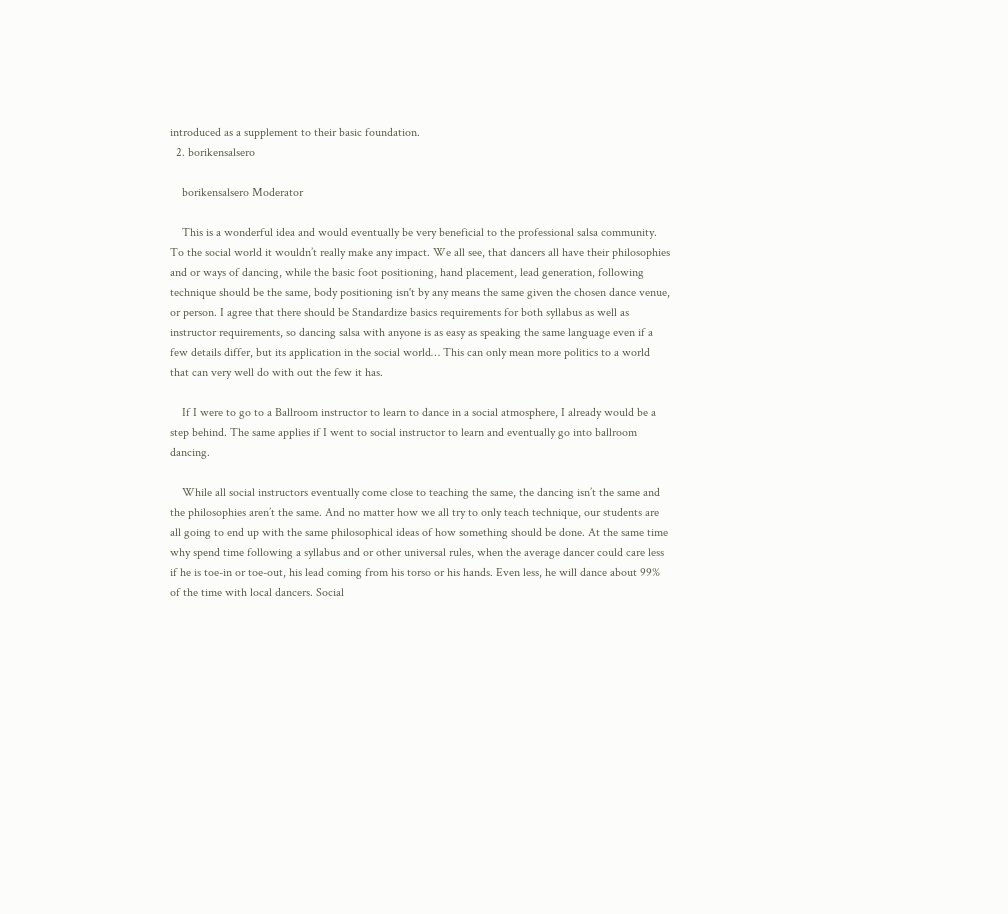introduced as a supplement to their basic foundation.
  2. borikensalsero

    borikensalsero Moderator

    This is a wonderful idea and would eventually be very beneficial to the professional salsa community. To the social world it wouldn’t really make any impact. We all see, that dancers all have their philosophies and or ways of dancing, while the basic foot positioning, hand placement, lead generation, following technique should be the same, body positioning isn't by any means the same given the chosen dance venue, or person. I agree that there should be Standardize basics requirements for both syllabus as well as instructor requirements, so dancing salsa with anyone is as easy as speaking the same language even if a few details differ, but its application in the social world… This can only mean more politics to a world that can very well do with out the few it has.

    If I were to go to a Ballroom instructor to learn to dance in a social atmosphere, I already would be a step behind. The same applies if I went to social instructor to learn and eventually go into ballroom dancing.

    While all social instructors eventually come close to teaching the same, the dancing isn’t the same and the philosophies aren’t the same. And no matter how we all try to only teach technique, our students are all going to end up with the same philosophical ideas of how something should be done. At the same time why spend time following a syllabus and or other universal rules, when the average dancer could care less if he is toe-in or toe-out, his lead coming from his torso or his hands. Even less, he will dance about 99% of the time with local dancers. Social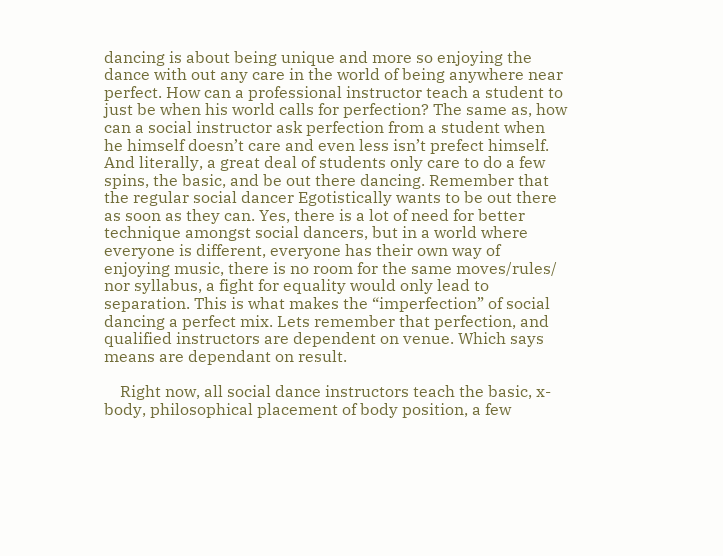dancing is about being unique and more so enjoying the dance with out any care in the world of being anywhere near perfect. How can a professional instructor teach a student to just be when his world calls for perfection? The same as, how can a social instructor ask perfection from a student when he himself doesn’t care and even less isn’t prefect himself. And literally, a great deal of students only care to do a few spins, the basic, and be out there dancing. Remember that the regular social dancer Egotistically wants to be out there as soon as they can. Yes, there is a lot of need for better technique amongst social dancers, but in a world where everyone is different, everyone has their own way of enjoying music, there is no room for the same moves/rules/ nor syllabus, a fight for equality would only lead to separation. This is what makes the “imperfection” of social dancing a perfect mix. Lets remember that perfection, and qualified instructors are dependent on venue. Which says means are dependant on result.

    Right now, all social dance instructors teach the basic, x-body, philosophical placement of body position, a few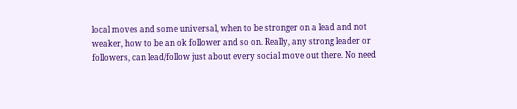local moves and some universal, when to be stronger on a lead and not weaker, how to be an ok follower and so on. Really, any strong leader or followers, can lead/follow just about every social move out there. No need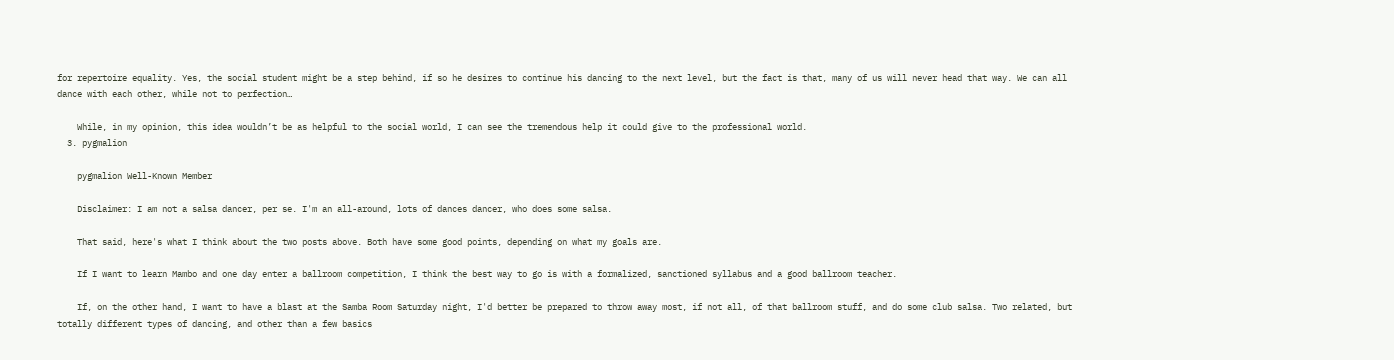for repertoire equality. Yes, the social student might be a step behind, if so he desires to continue his dancing to the next level, but the fact is that, many of us will never head that way. We can all dance with each other, while not to perfection…

    While, in my opinion, this idea wouldn’t be as helpful to the social world, I can see the tremendous help it could give to the professional world.
  3. pygmalion

    pygmalion Well-Known Member

    Disclaimer: I am not a salsa dancer, per se. I'm an all-around, lots of dances dancer, who does some salsa.

    That said, here's what I think about the two posts above. Both have some good points, depending on what my goals are.

    If I want to learn Mambo and one day enter a ballroom competition, I think the best way to go is with a formalized, sanctioned syllabus and a good ballroom teacher.

    If, on the other hand, I want to have a blast at the Samba Room Saturday night, I'd better be prepared to throw away most, if not all, of that ballroom stuff, and do some club salsa. Two related, but totally different types of dancing, and other than a few basics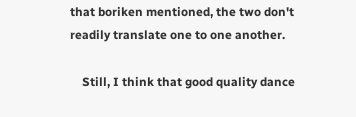that boriken mentioned, the two don't readily translate one to one another.

    Still, I think that good quality dance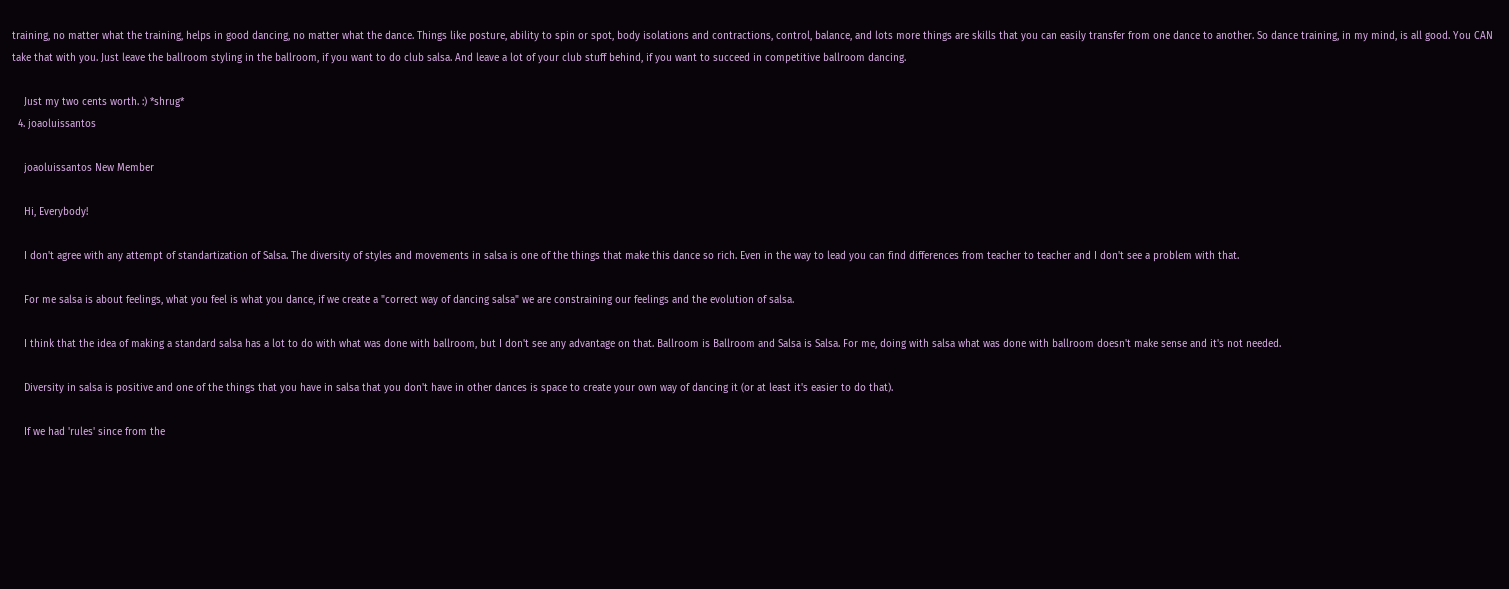training, no matter what the training, helps in good dancing, no matter what the dance. Things like posture, ability to spin or spot, body isolations and contractions, control, balance, and lots more things are skills that you can easily transfer from one dance to another. So dance training, in my mind, is all good. You CAN take that with you. Just leave the ballroom styling in the ballroom, if you want to do club salsa. And leave a lot of your club stuff behind, if you want to succeed in competitive ballroom dancing.

    Just my two cents worth. :) *shrug*
  4. joaoluissantos

    joaoluissantos New Member

    Hi, Everybody!

    I don't agree with any attempt of standartization of Salsa. The diversity of styles and movements in salsa is one of the things that make this dance so rich. Even in the way to lead you can find differences from teacher to teacher and I don't see a problem with that.

    For me salsa is about feelings, what you feel is what you dance, if we create a "correct way of dancing salsa" we are constraining our feelings and the evolution of salsa.

    I think that the idea of making a standard salsa has a lot to do with what was done with ballroom, but I don't see any advantage on that. Ballroom is Ballroom and Salsa is Salsa. For me, doing with salsa what was done with ballroom doesn't make sense and it's not needed.

    Diversity in salsa is positive and one of the things that you have in salsa that you don't have in other dances is space to create your own way of dancing it (or at least it's easier to do that).

    If we had 'rules' since from the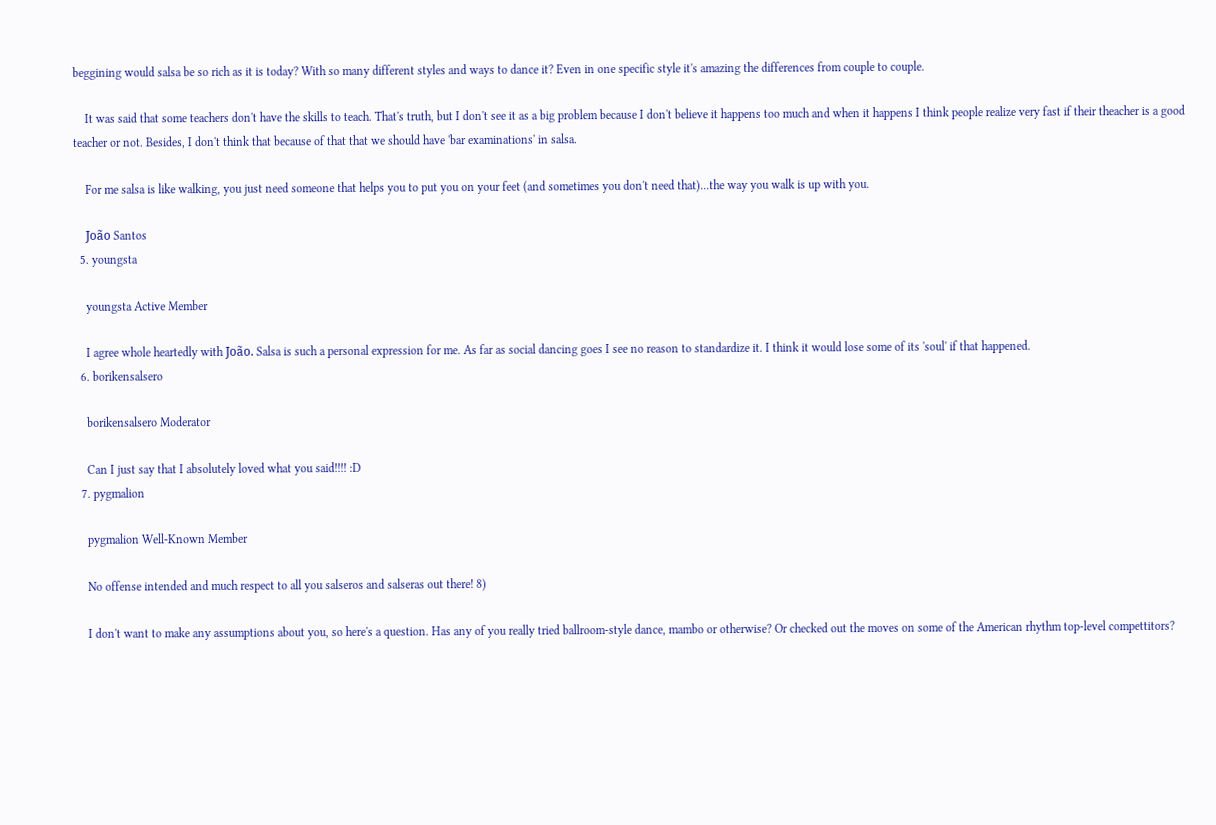beggining would salsa be so rich as it is today? With so many different styles and ways to dance it? Even in one specific style it's amazing the differences from couple to couple.

    It was said that some teachers don't have the skills to teach. That's truth, but I don't see it as a big problem because I don't believe it happens too much and when it happens I think people realize very fast if their theacher is a good teacher or not. Besides, I don't think that because of that that we should have 'bar examinations' in salsa.

    For me salsa is like walking, you just need someone that helps you to put you on your feet (and sometimes you don't need that)...the way you walk is up with you.

    João Santos
  5. youngsta

    youngsta Active Member

    I agree whole heartedly with João. Salsa is such a personal expression for me. As far as social dancing goes I see no reason to standardize it. I think it would lose some of its 'soul' if that happened.
  6. borikensalsero

    borikensalsero Moderator

    Can I just say that I absolutely loved what you said!!!! :D
  7. pygmalion

    pygmalion Well-Known Member

    No offense intended and much respect to all you salseros and salseras out there! 8)

    I don't want to make any assumptions about you, so here's a question. Has any of you really tried ballroom-style dance, mambo or otherwise? Or checked out the moves on some of the American rhythm top-level compettitors?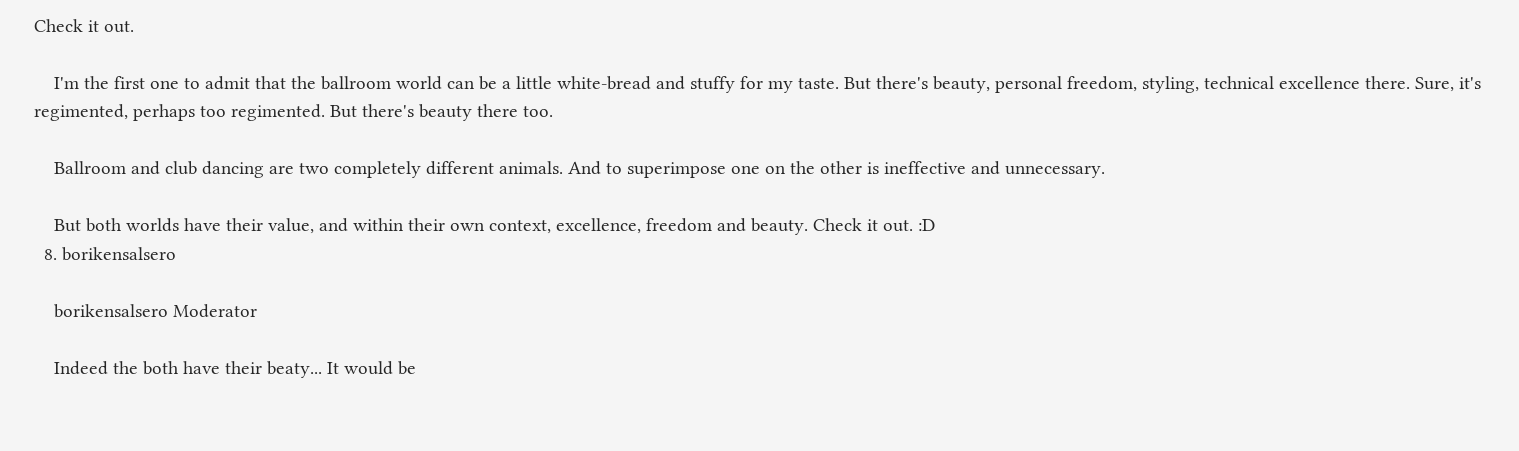Check it out.

    I'm the first one to admit that the ballroom world can be a little white-bread and stuffy for my taste. But there's beauty, personal freedom, styling, technical excellence there. Sure, it's regimented, perhaps too regimented. But there's beauty there too.

    Ballroom and club dancing are two completely different animals. And to superimpose one on the other is ineffective and unnecessary.

    But both worlds have their value, and within their own context, excellence, freedom and beauty. Check it out. :D
  8. borikensalsero

    borikensalsero Moderator

    Indeed the both have their beaty... It would be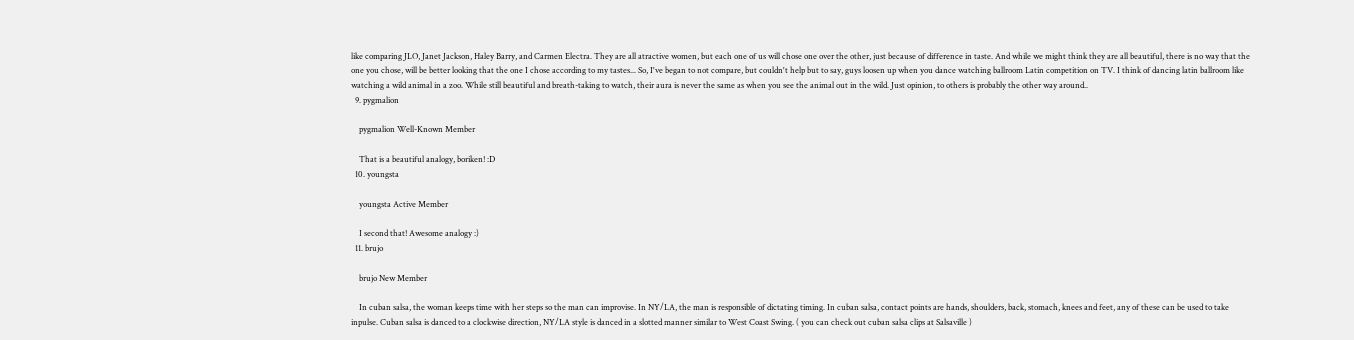like comparing JLO, Janet Jackson, Haley Barry, and Carmen Electra. They are all atractive women, but each one of us will chose one over the other, just because of difference in taste. And while we might think they are all beautiful, there is no way that the one you chose, will be better looking that the one I chose according to my tastes... So, I've began to not compare, but couldn't help but to say, guys loosen up when you dance watching ballroom Latin competition on TV. I think of dancing latin ballroom like watching a wild animal in a zoo. While still beautiful and breath-taking to watch, their aura is never the same as when you see the animal out in the wild. Just opinion, to others is probably the other way around..
  9. pygmalion

    pygmalion Well-Known Member

    That is a beautiful analogy, boriken! :D
  10. youngsta

    youngsta Active Member

    I second that! Awesome analogy :)
  11. brujo

    brujo New Member

    In cuban salsa, the woman keeps time with her steps so the man can improvise. In NY/LA, the man is responsible of dictating timing. In cuban salsa, contact points are hands, shoulders, back, stomach, knees and feet, any of these can be used to take inpulse. Cuban salsa is danced to a clockwise direction, NY/LA style is danced in a slotted manner similar to West Coast Swing. ( you can check out cuban salsa clips at Salsaville )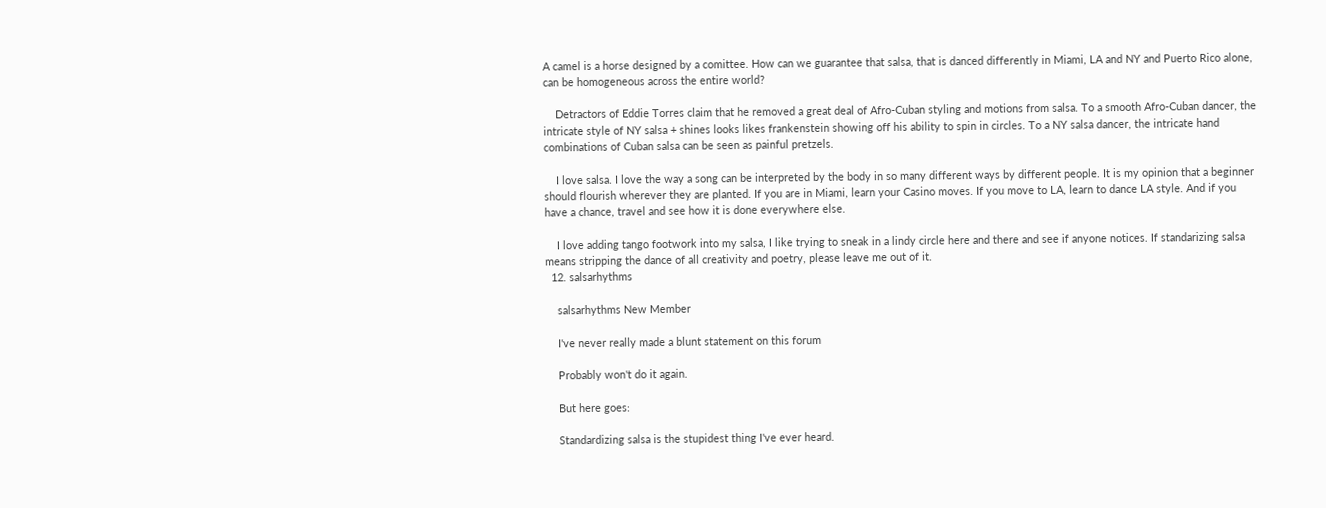A camel is a horse designed by a comittee. How can we guarantee that salsa, that is danced differently in Miami, LA and NY and Puerto Rico alone, can be homogeneous across the entire world?

    Detractors of Eddie Torres claim that he removed a great deal of Afro-Cuban styling and motions from salsa. To a smooth Afro-Cuban dancer, the intricate style of NY salsa + shines looks likes frankenstein showing off his ability to spin in circles. To a NY salsa dancer, the intricate hand combinations of Cuban salsa can be seen as painful pretzels.

    I love salsa. I love the way a song can be interpreted by the body in so many different ways by different people. It is my opinion that a beginner should flourish wherever they are planted. If you are in Miami, learn your Casino moves. If you move to LA, learn to dance LA style. And if you have a chance, travel and see how it is done everywhere else.

    I love adding tango footwork into my salsa, I like trying to sneak in a lindy circle here and there and see if anyone notices. If standarizing salsa means stripping the dance of all creativity and poetry, please leave me out of it.
  12. salsarhythms

    salsarhythms New Member

    I've never really made a blunt statement on this forum

    Probably won't do it again.

    But here goes:

    Standardizing salsa is the stupidest thing I've ever heard.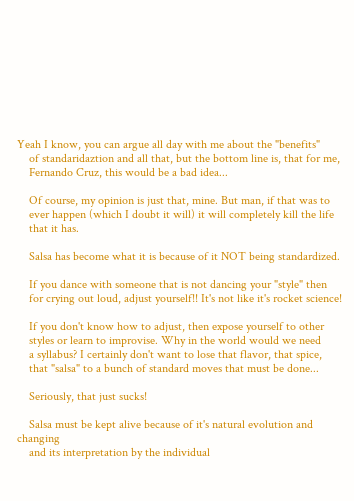Yeah I know, you can argue all day with me about the "benefits"
    of standaridaztion and all that, but the bottom line is, that for me,
    Fernando Cruz, this would be a bad idea...

    Of course, my opinion is just that, mine. But man, if that was to
    ever happen (which I doubt it will) it will completely kill the life
    that it has.

    Salsa has become what it is because of it NOT being standardized.

    If you dance with someone that is not dancing your "style" then
    for crying out loud, adjust yourself!! It's not like it's rocket science!

    If you don't know how to adjust, then expose yourself to other
    styles or learn to improvise. Why in the world would we need
    a syllabus? I certainly don't want to lose that flavor, that spice,
    that "salsa" to a bunch of standard moves that must be done...

    Seriously, that just sucks!

    Salsa must be kept alive because of it's natural evolution and changing
    and its interpretation by the individual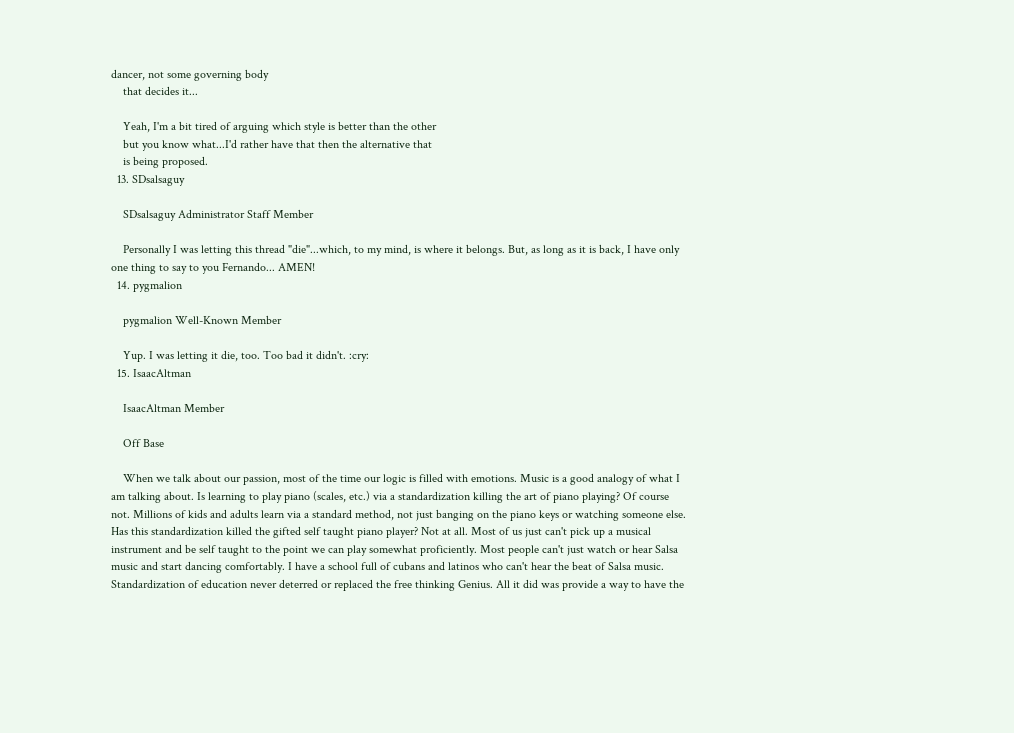dancer, not some governing body
    that decides it...

    Yeah, I'm a bit tired of arguing which style is better than the other
    but you know what...I'd rather have that then the alternative that
    is being proposed.
  13. SDsalsaguy

    SDsalsaguy Administrator Staff Member

    Personally I was letting this thread "die"...which, to my mind, is where it belongs. But, as long as it is back, I have only one thing to say to you Fernando... AMEN!
  14. pygmalion

    pygmalion Well-Known Member

    Yup. I was letting it die, too. Too bad it didn't. :cry:
  15. IsaacAltman

    IsaacAltman Member

    Off Base

    When we talk about our passion, most of the time our logic is filled with emotions. Music is a good analogy of what I am talking about. Is learning to play piano (scales, etc.) via a standardization killing the art of piano playing? Of course not. Millions of kids and adults learn via a standard method, not just banging on the piano keys or watching someone else. Has this standardization killed the gifted self taught piano player? Not at all. Most of us just can't pick up a musical instrument and be self taught to the point we can play somewhat proficiently. Most people can't just watch or hear Salsa music and start dancing comfortably. I have a school full of cubans and latinos who can't hear the beat of Salsa music. Standardization of education never deterred or replaced the free thinking Genius. All it did was provide a way to have the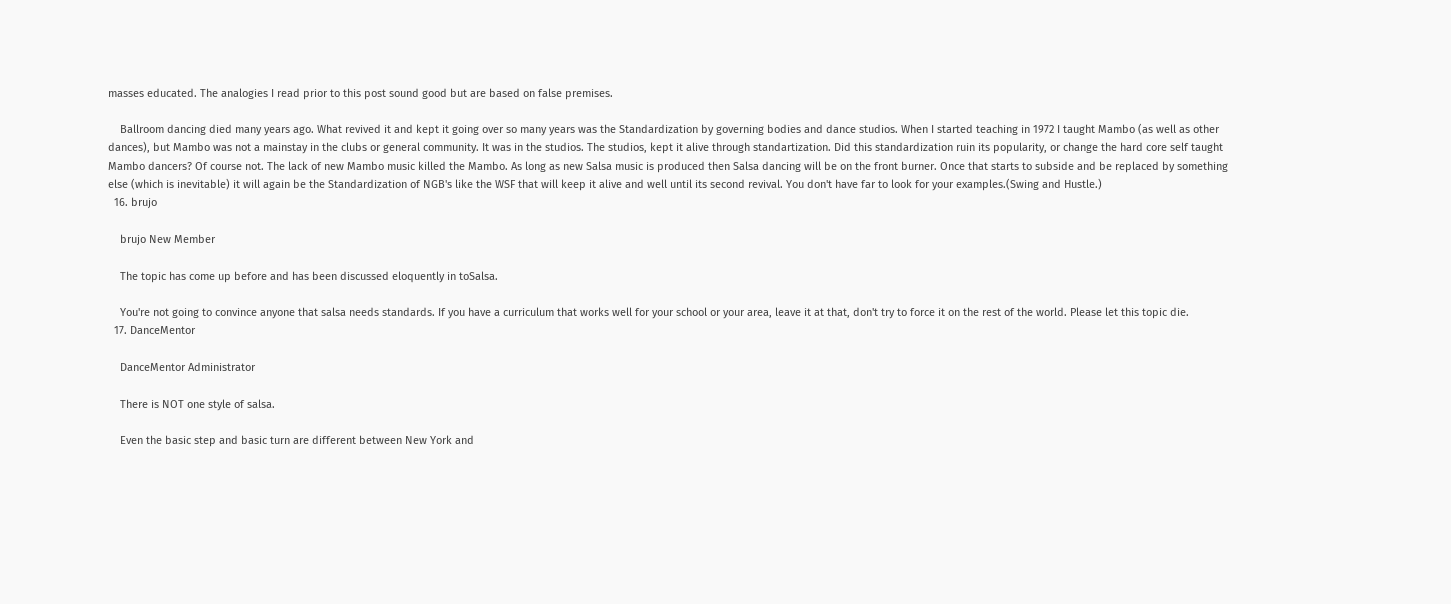masses educated. The analogies I read prior to this post sound good but are based on false premises.

    Ballroom dancing died many years ago. What revived it and kept it going over so many years was the Standardization by governing bodies and dance studios. When I started teaching in 1972 I taught Mambo (as well as other dances), but Mambo was not a mainstay in the clubs or general community. It was in the studios. The studios, kept it alive through standartization. Did this standardization ruin its popularity, or change the hard core self taught Mambo dancers? Of course not. The lack of new Mambo music killed the Mambo. As long as new Salsa music is produced then Salsa dancing will be on the front burner. Once that starts to subside and be replaced by something else (which is inevitable) it will again be the Standardization of NGB's like the WSF that will keep it alive and well until its second revival. You don't have far to look for your examples.(Swing and Hustle.)
  16. brujo

    brujo New Member

    The topic has come up before and has been discussed eloquently in toSalsa.

    You're not going to convince anyone that salsa needs standards. If you have a curriculum that works well for your school or your area, leave it at that, don't try to force it on the rest of the world. Please let this topic die.
  17. DanceMentor

    DanceMentor Administrator

    There is NOT one style of salsa.

    Even the basic step and basic turn are different between New York and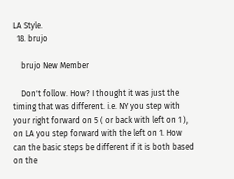LA Style.
  18. brujo

    brujo New Member

    Don't follow. How? I thought it was just the timing that was different. i.e. NY you step with your right forward on 5 ( or back with left on 1 ), on LA you step forward with the left on 1. How can the basic steps be different if it is both based on the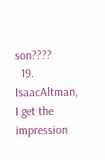son????
  19. IsaacAltman, I get the impression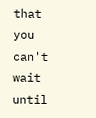that you can't wait until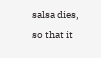salsa dies, so that it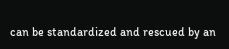can be standardized and rescued by an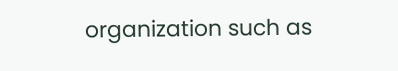organization such as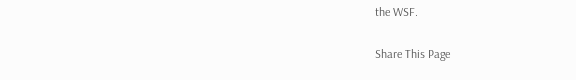the WSF.

Share This Page